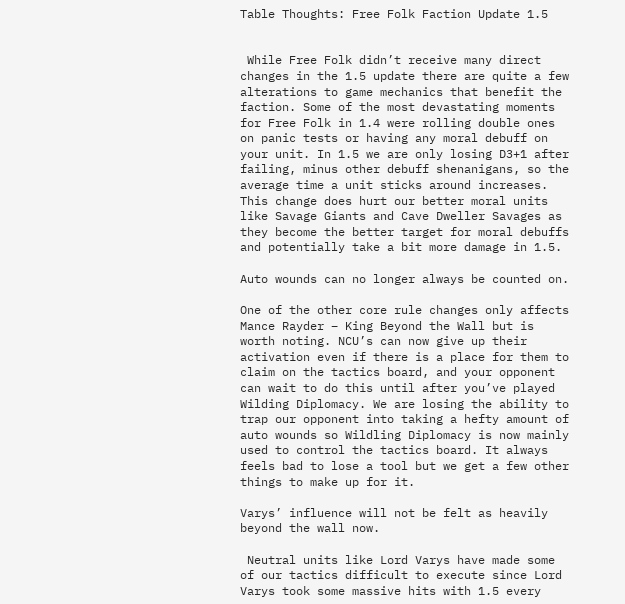Table Thoughts: Free Folk Faction Update 1.5


 While Free Folk didn’t receive many direct changes in the 1.5 update there are quite a few alterations to game mechanics that benefit the faction. Some of the most devastating moments for Free Folk in 1.4 were rolling double ones on panic tests or having any moral debuff on your unit. In 1.5 we are only losing D3+1 after failing, minus other debuff shenanigans, so the average time a unit sticks around increases. This change does hurt our better moral units like Savage Giants and Cave Dweller Savages as they become the better target for moral debuffs and potentially take a bit more damage in 1.5.

Auto wounds can no longer always be counted on.

One of the other core rule changes only affects Mance Rayder – King Beyond the Wall but is worth noting. NCU’s can now give up their activation even if there is a place for them to claim on the tactics board, and your opponent can wait to do this until after you’ve played Wilding Diplomacy. We are losing the ability to trap our opponent into taking a hefty amount of auto wounds so Wildling Diplomacy is now mainly used to control the tactics board. It always feels bad to lose a tool but we get a few other things to make up for it.

Varys’ influence will not be felt as heavily beyond the wall now.

 Neutral units like Lord Varys have made some of our tactics difficult to execute since Lord Varys took some massive hits with 1.5 every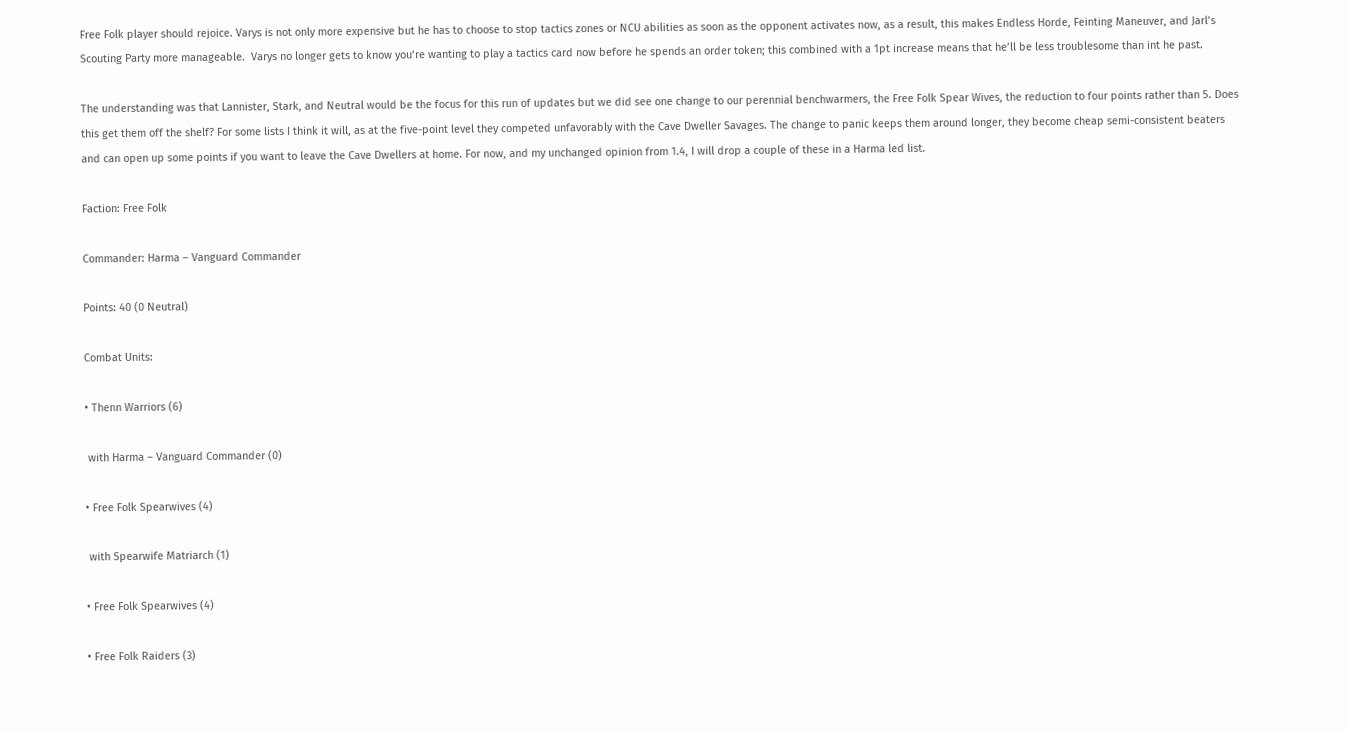Free Folk player should rejoice. Varys is not only more expensive but he has to choose to stop tactics zones or NCU abilities as soon as the opponent activates now, as a result, this makes Endless Horde, Feinting Maneuver, and Jarl’s Scouting Party more manageable.  Varys no longer gets to know you’re wanting to play a tactics card now before he spends an order token; this combined with a 1pt increase means that he’ll be less troublesome than int he past.

The understanding was that Lannister, Stark, and Neutral would be the focus for this run of updates but we did see one change to our perennial benchwarmers, the Free Folk Spear Wives, the reduction to four points rather than 5. Does this get them off the shelf? For some lists I think it will, as at the five-point level they competed unfavorably with the Cave Dweller Savages. The change to panic keeps them around longer, they become cheap semi-consistent beaters and can open up some points if you want to leave the Cave Dwellers at home. For now, and my unchanged opinion from 1.4, I will drop a couple of these in a Harma led list.

Faction: Free Folk

Commander: Harma – Vanguard Commander

Points: 40 (0 Neutral)

Combat Units:

• Thenn Warriors (6)

 with Harma – Vanguard Commander (0)

• Free Folk Spearwives (4)

 with Spearwife Matriarch (1)

• Free Folk Spearwives (4)

• Free Folk Raiders (3)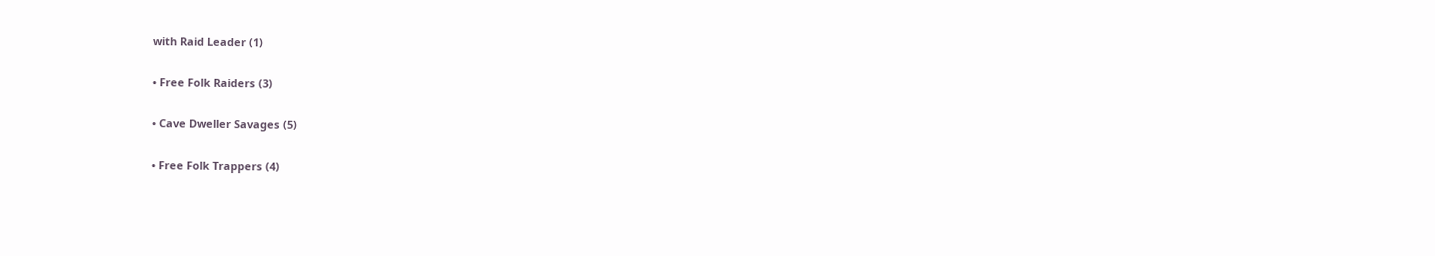with Raid Leader (1)

• Free Folk Raiders (3)

• Cave Dweller Savages (5)

• Free Folk Trappers (4)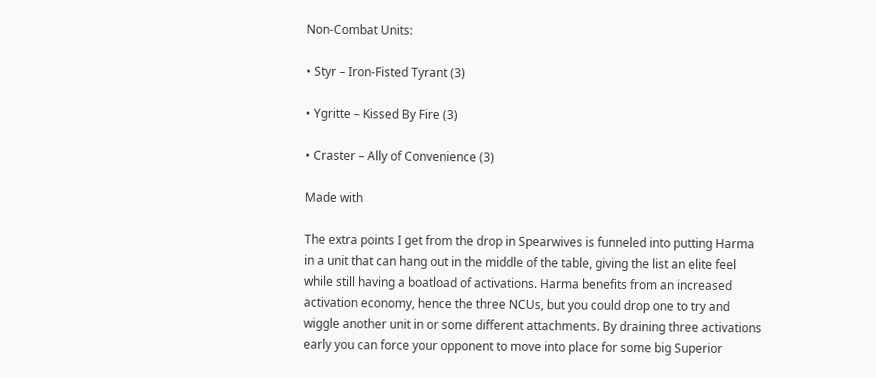Non-Combat Units:

• Styr – Iron-Fisted Tyrant (3)

• Ygritte – Kissed By Fire (3)

• Craster – Ally of Convenience (3)

Made with

The extra points I get from the drop in Spearwives is funneled into putting Harma in a unit that can hang out in the middle of the table, giving the list an elite feel while still having a boatload of activations. Harma benefits from an increased activation economy, hence the three NCUs, but you could drop one to try and wiggle another unit in or some different attachments. By draining three activations early you can force your opponent to move into place for some big Superior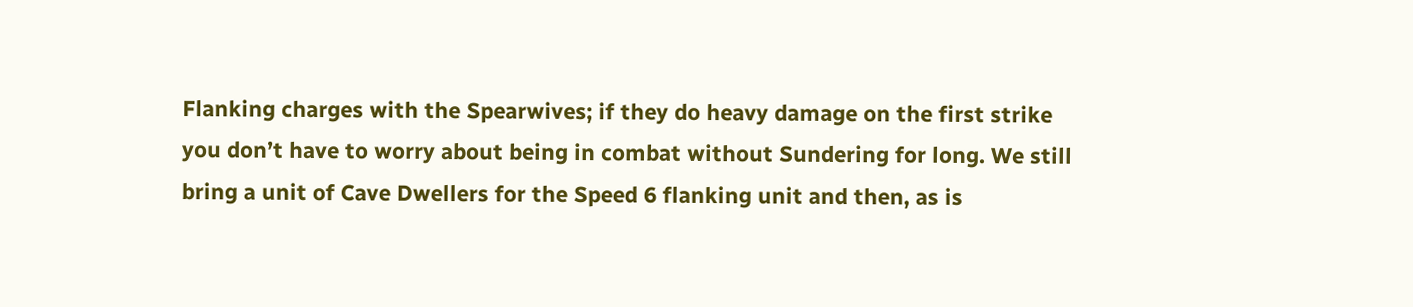Flanking charges with the Spearwives; if they do heavy damage on the first strike you don’t have to worry about being in combat without Sundering for long. We still bring a unit of Cave Dwellers for the Speed 6 flanking unit and then, as is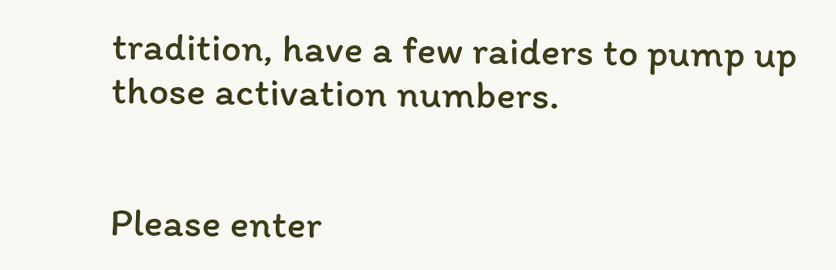tradition, have a few raiders to pump up those activation numbers.


Please enter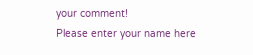your comment!
Please enter your name here